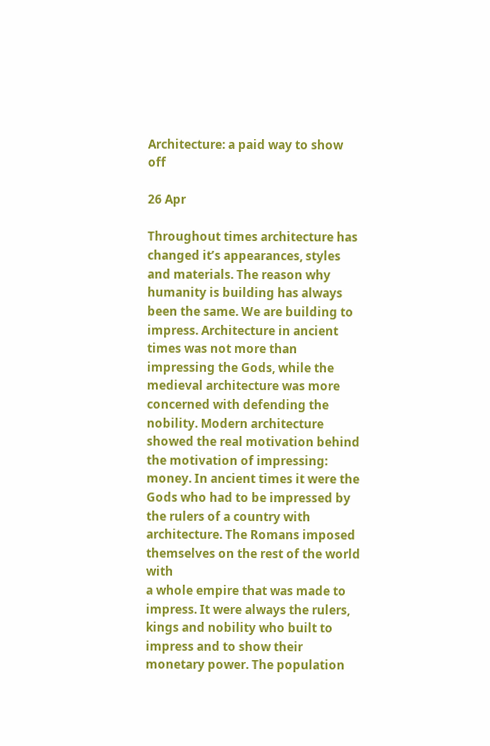Architecture: a paid way to show off

26 Apr

Throughout times architecture has changed it’s appearances, styles and materials. The reason why humanity is building has always been the same. We are building to impress. Architecture in ancient times was not more than impressing the Gods, while the medieval architecture was more concerned with defending the nobility. Modern architecture showed the real motivation behind the motivation of impressing: money. In ancient times it were the Gods who had to be impressed by the rulers of a country with architecture. The Romans imposed themselves on the rest of the world with
a whole empire that was made to impress. It were always the rulers, kings and nobility who built to impress and to show their monetary power. The population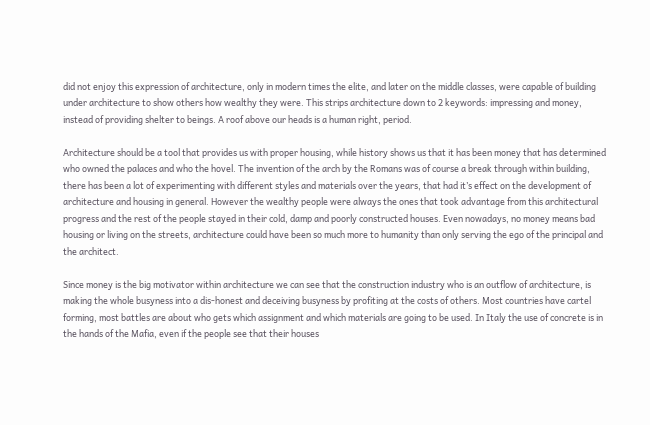did not enjoy this expression of architecture, only in modern times the elite, and later on the middle classes, were capable of building under architecture to show others how wealthy they were. This strips architecture down to 2 keywords: impressing and money, instead of providing shelter to beings. A roof above our heads is a human right, period.

Architecture should be a tool that provides us with proper housing, while history shows us that it has been money that has determined who owned the palaces and who the hovel. The invention of the arch by the Romans was of course a break through within building, there has been a lot of experimenting with different styles and materials over the years, that had it’s effect on the development of architecture and housing in general. However the wealthy people were always the ones that took advantage from this architectural progress and the rest of the people stayed in their cold, damp and poorly constructed houses. Even nowadays, no money means bad housing or living on the streets, architecture could have been so much more to humanity than only serving the ego of the principal and the architect.

Since money is the big motivator within architecture we can see that the construction industry who is an outflow of architecture, is making the whole busyness into a dis-honest and deceiving busyness by profiting at the costs of others. Most countries have cartel forming, most battles are about who gets which assignment and which materials are going to be used. In Italy the use of concrete is in the hands of the Mafia, even if the people see that their houses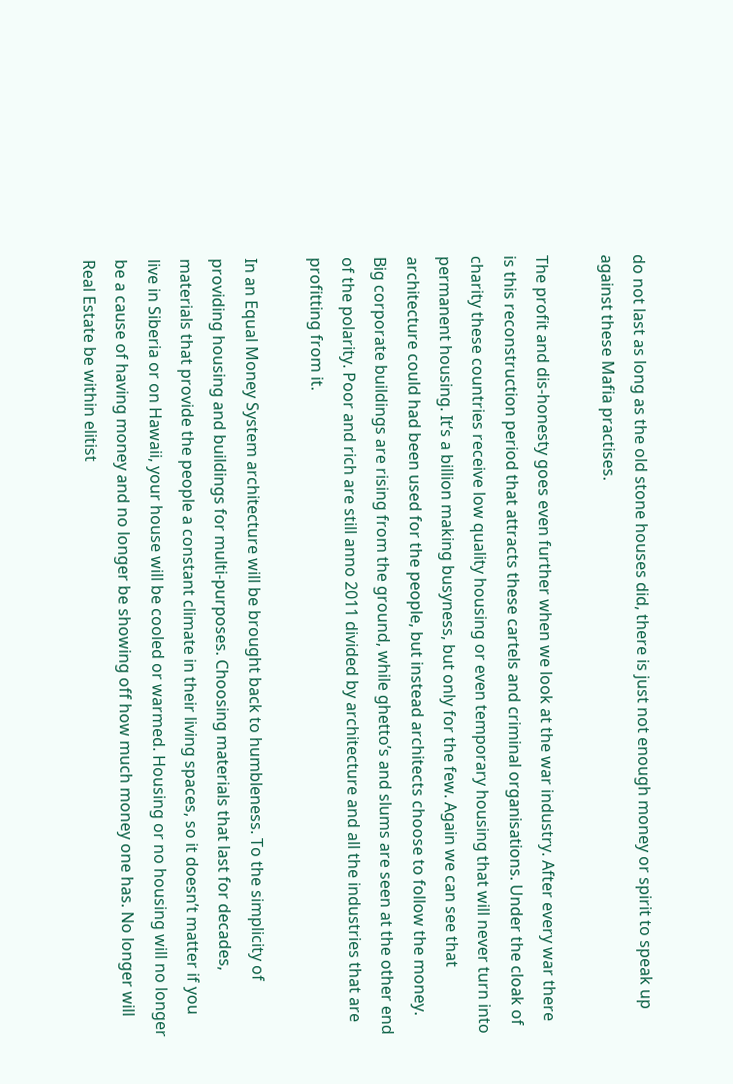do not last as long as the old stone houses did, there is just not enough money or spirit to speak up against these Mafia practises.

The profit and dis-honesty goes even further when we look at the war industry. After every war there is this reconstruction period that attracts these cartels and criminal organisations. Under the cloak of charity these countries receive low quality housing or even temporary housing that will never turn into permanent housing. It’s a billion making busyness, but only for the few. Again we can see that architecture could had been used for the people, but instead architects choose to follow the money. Big corporate buildings are rising from the ground, while ghetto’s and slums are seen at the other end of the polarity. Poor and rich are still anno 2011 divided by architecture and all the industries that are profitting from it.

In an Equal Money System architecture will be brought back to humbleness. To the simplicity of providing housing and buildings for multi-purposes. Choosing materials that last for decades, materials that provide the people a constant climate in their living spaces, so it doesn’t matter if you live in Siberia or on Hawaii, your house will be cooled or warmed. Housing or no housing will no longer be a cause of having money and no longer be showing off how much money one has. No longer will Real Estate be within elitist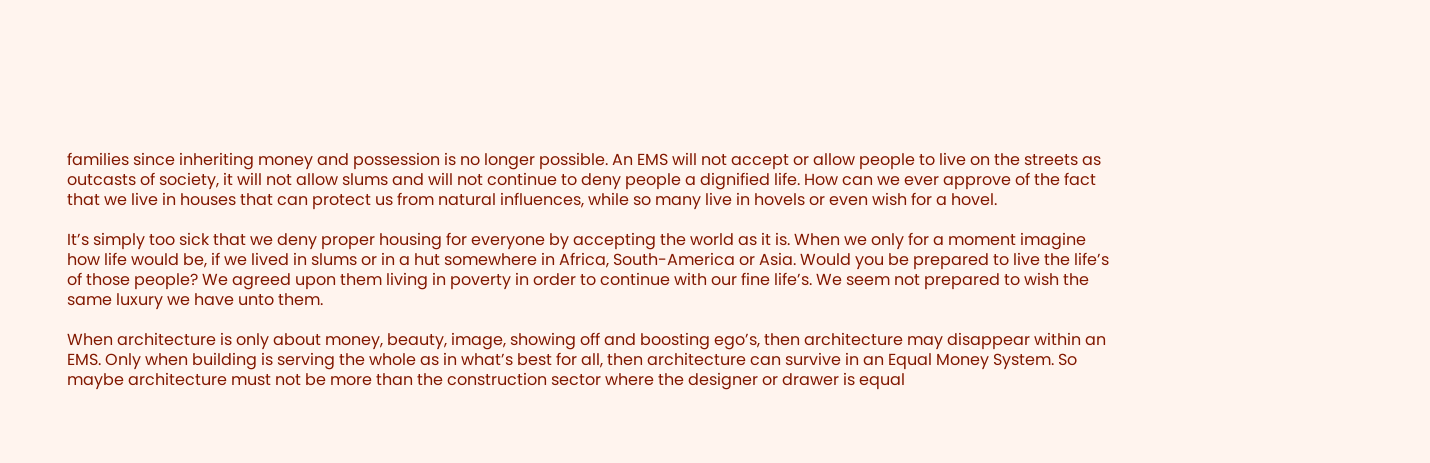families since inheriting money and possession is no longer possible. An EMS will not accept or allow people to live on the streets as outcasts of society, it will not allow slums and will not continue to deny people a dignified life. How can we ever approve of the fact that we live in houses that can protect us from natural influences, while so many live in hovels or even wish for a hovel.

It’s simply too sick that we deny proper housing for everyone by accepting the world as it is. When we only for a moment imagine how life would be, if we lived in slums or in a hut somewhere in Africa, South-America or Asia. Would you be prepared to live the life’s of those people? We agreed upon them living in poverty in order to continue with our fine life’s. We seem not prepared to wish the same luxury we have unto them.

When architecture is only about money, beauty, image, showing off and boosting ego’s, then architecture may disappear within an EMS. Only when building is serving the whole as in what’s best for all, then architecture can survive in an Equal Money System. So maybe architecture must not be more than the construction sector where the designer or drawer is equal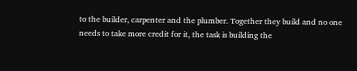to the builder, carpenter and the plumber. Together they build and no one needs to take more credit for it, the task is building the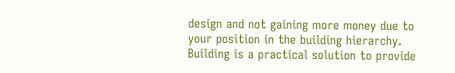design and not gaining more money due to your position in the building hierarchy. Building is a practical solution to provide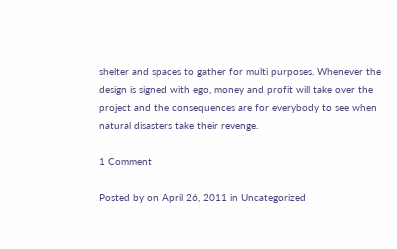shelter and spaces to gather for multi purposes. Whenever the design is signed with ego, money and profit will take over the project and the consequences are for everybody to see when natural disasters take their revenge.

1 Comment

Posted by on April 26, 2011 in Uncategorized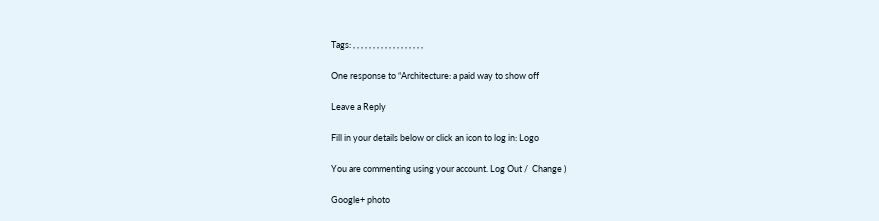Tags: , , , , , , , , , , , , , , , , , ,

One response to “Architecture: a paid way to show off

Leave a Reply

Fill in your details below or click an icon to log in: Logo

You are commenting using your account. Log Out /  Change )

Google+ photo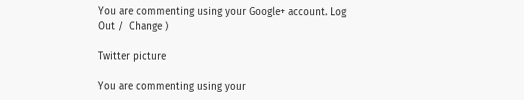You are commenting using your Google+ account. Log Out /  Change )

Twitter picture

You are commenting using your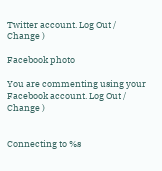Twitter account. Log Out /  Change )

Facebook photo

You are commenting using your Facebook account. Log Out /  Change )


Connecting to %s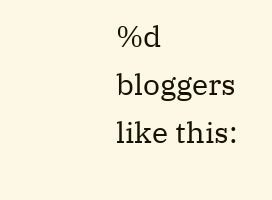%d bloggers like this: